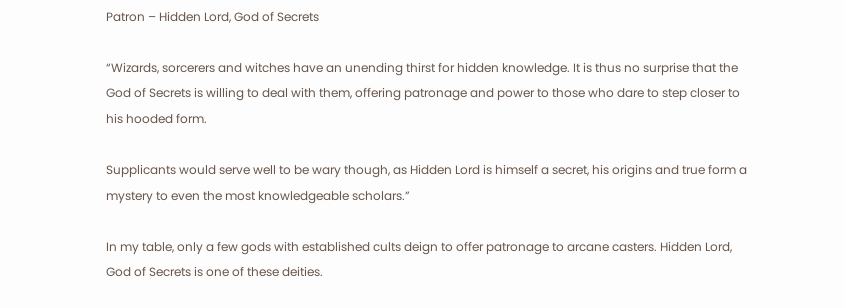Patron – Hidden Lord, God of Secrets

“Wizards, sorcerers and witches have an unending thirst for hidden knowledge. It is thus no surprise that the God of Secrets is willing to deal with them, offering patronage and power to those who dare to step closer to his hooded form.

Supplicants would serve well to be wary though, as Hidden Lord is himself a secret, his origins and true form a mystery to even the most knowledgeable scholars.”

In my table, only a few gods with established cults deign to offer patronage to arcane casters. Hidden Lord, God of Secrets is one of these deities.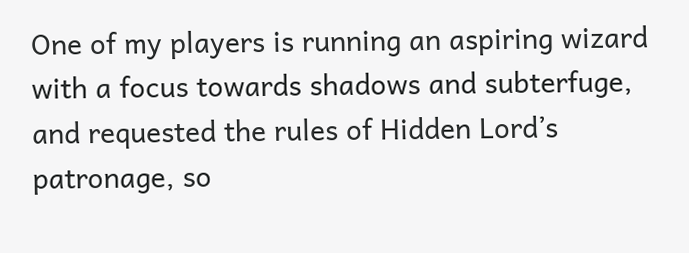One of my players is running an aspiring wizard with a focus towards shadows and subterfuge, and requested the rules of Hidden Lord’s patronage, so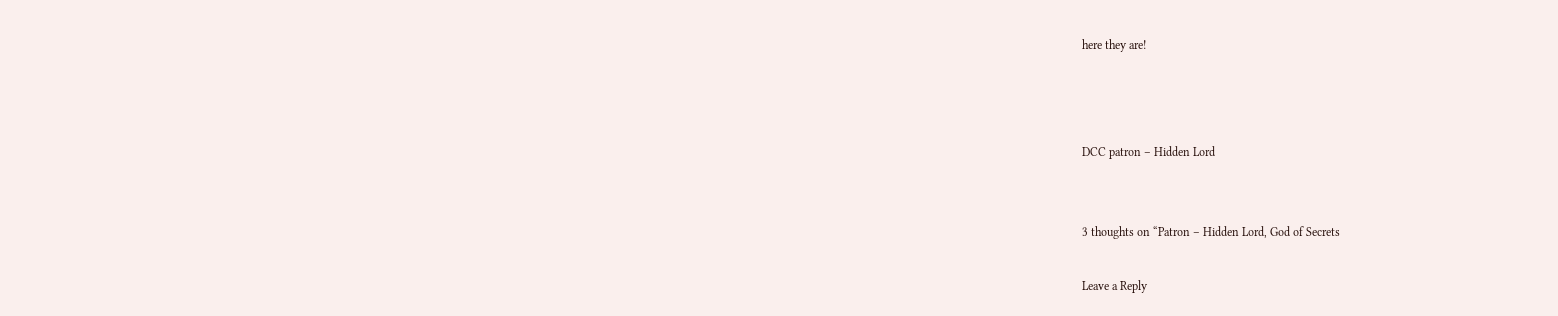here they are!



DCC patron – Hidden Lord


3 thoughts on “Patron – Hidden Lord, God of Secrets

Leave a Reply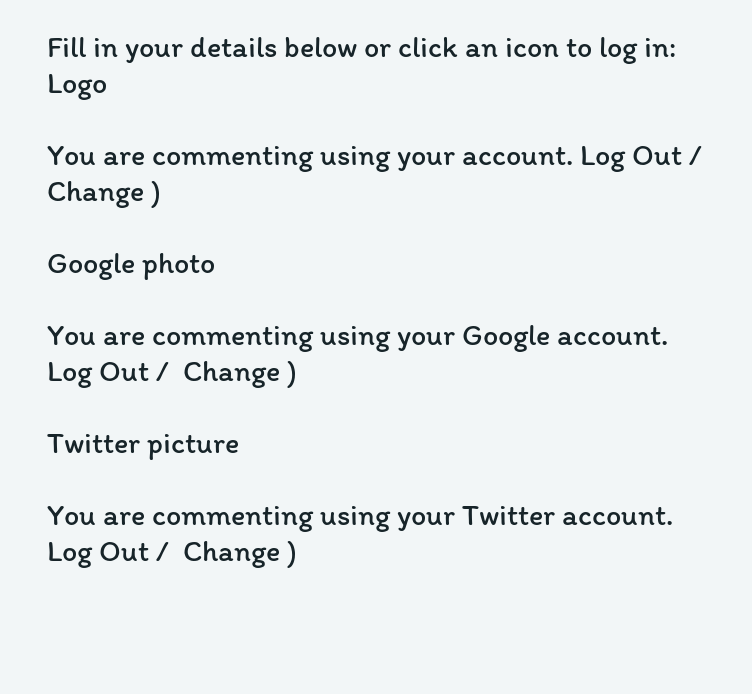Fill in your details below or click an icon to log in: Logo

You are commenting using your account. Log Out /  Change )

Google photo

You are commenting using your Google account. Log Out /  Change )

Twitter picture

You are commenting using your Twitter account. Log Out /  Change )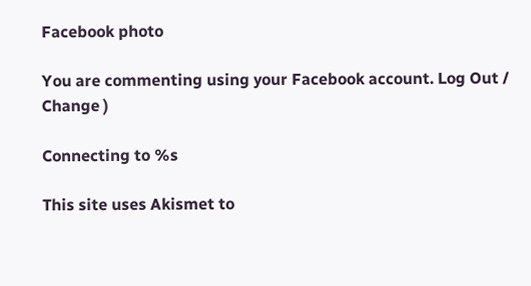Facebook photo

You are commenting using your Facebook account. Log Out /  Change )

Connecting to %s

This site uses Akismet to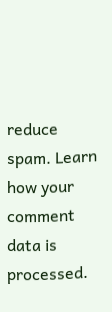reduce spam. Learn how your comment data is processed.